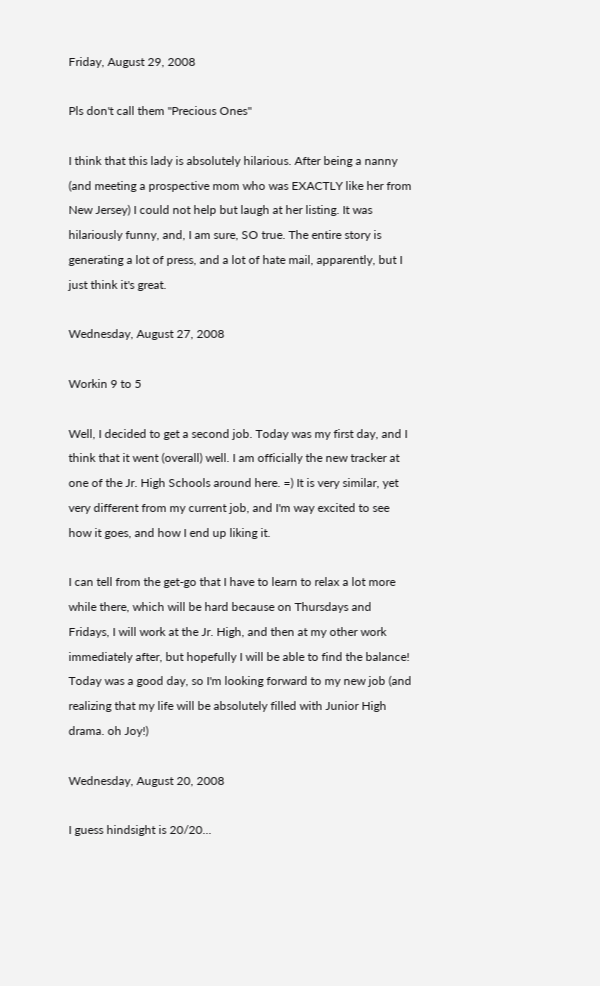Friday, August 29, 2008

Pls don't call them "Precious Ones"

I think that this lady is absolutely hilarious. After being a nanny (and meeting a prospective mom who was EXACTLY like her from New Jersey) I could not help but laugh at her listing. It was hilariously funny, and, I am sure, SO true. The entire story is generating a lot of press, and a lot of hate mail, apparently, but I just think it's great.

Wednesday, August 27, 2008

Workin 9 to 5

Well, I decided to get a second job. Today was my first day, and I think that it went (overall) well. I am officially the new tracker at one of the Jr. High Schools around here. =) It is very similar, yet very different from my current job, and I'm way excited to see how it goes, and how I end up liking it.

I can tell from the get-go that I have to learn to relax a lot more while there, which will be hard because on Thursdays and Fridays, I will work at the Jr. High, and then at my other work immediately after, but hopefully I will be able to find the balance! Today was a good day, so I'm looking forward to my new job (and realizing that my life will be absolutely filled with Junior High drama. oh Joy!)

Wednesday, August 20, 2008

I guess hindsight is 20/20...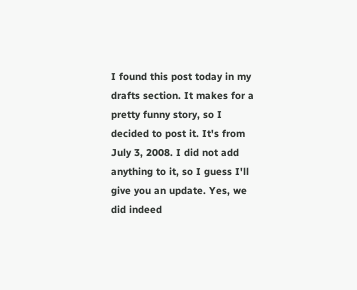I found this post today in my drafts section. It makes for a pretty funny story, so I decided to post it. It's from July 3, 2008. I did not add anything to it, so I guess I'll give you an update. Yes, we did indeed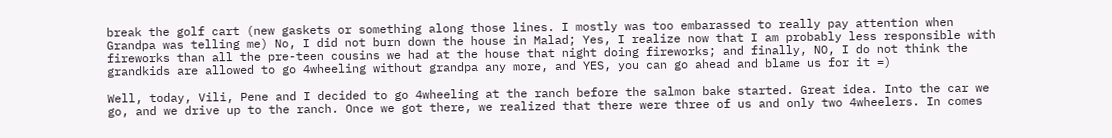break the golf cart (new gaskets or something along those lines. I mostly was too embarassed to really pay attention when Grandpa was telling me) No, I did not burn down the house in Malad; Yes, I realize now that I am probably less responsible with fireworks than all the pre-teen cousins we had at the house that night doing fireworks; and finally, NO, I do not think the grandkids are allowed to go 4wheeling without grandpa any more, and YES, you can go ahead and blame us for it =)

Well, today, Vili, Pene and I decided to go 4wheeling at the ranch before the salmon bake started. Great idea. Into the car we go, and we drive up to the ranch. Once we got there, we realized that there were three of us and only two 4wheelers. In comes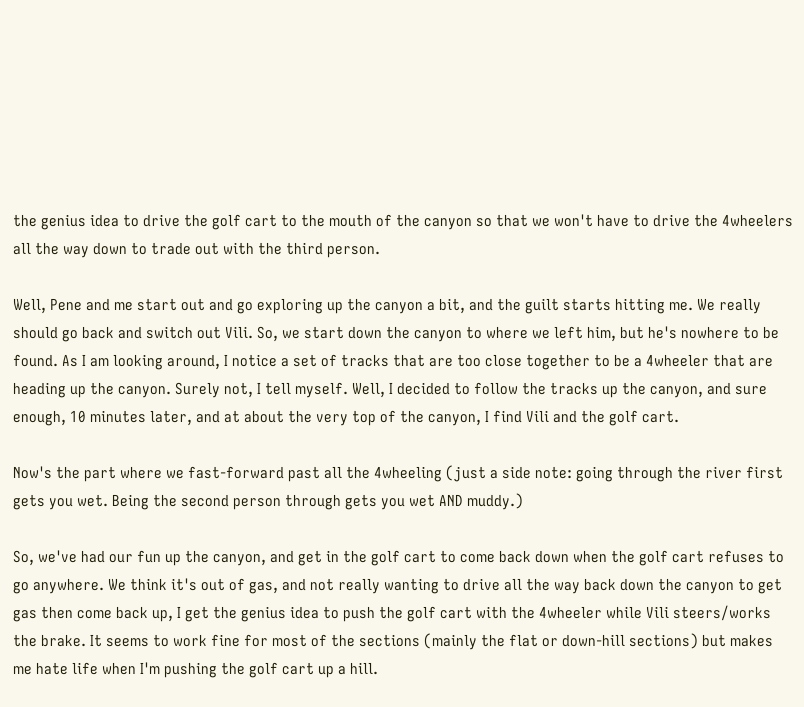the genius idea to drive the golf cart to the mouth of the canyon so that we won't have to drive the 4wheelers all the way down to trade out with the third person.

Well, Pene and me start out and go exploring up the canyon a bit, and the guilt starts hitting me. We really should go back and switch out Vili. So, we start down the canyon to where we left him, but he's nowhere to be found. As I am looking around, I notice a set of tracks that are too close together to be a 4wheeler that are heading up the canyon. Surely not, I tell myself. Well, I decided to follow the tracks up the canyon, and sure enough, 10 minutes later, and at about the very top of the canyon, I find Vili and the golf cart.

Now's the part where we fast-forward past all the 4wheeling (just a side note: going through the river first gets you wet. Being the second person through gets you wet AND muddy.)

So, we've had our fun up the canyon, and get in the golf cart to come back down when the golf cart refuses to go anywhere. We think it's out of gas, and not really wanting to drive all the way back down the canyon to get gas then come back up, I get the genius idea to push the golf cart with the 4wheeler while Vili steers/works the brake. It seems to work fine for most of the sections (mainly the flat or down-hill sections) but makes me hate life when I'm pushing the golf cart up a hill.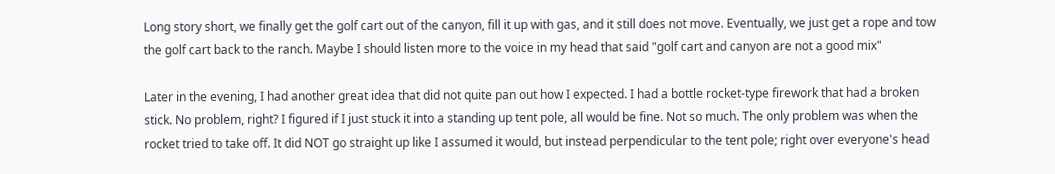Long story short, we finally get the golf cart out of the canyon, fill it up with gas, and it still does not move. Eventually, we just get a rope and tow the golf cart back to the ranch. Maybe I should listen more to the voice in my head that said "golf cart and canyon are not a good mix"

Later in the evening, I had another great idea that did not quite pan out how I expected. I had a bottle rocket-type firework that had a broken stick. No problem, right? I figured if I just stuck it into a standing up tent pole, all would be fine. Not so much. The only problem was when the rocket tried to take off. It did NOT go straight up like I assumed it would, but instead perpendicular to the tent pole; right over everyone's head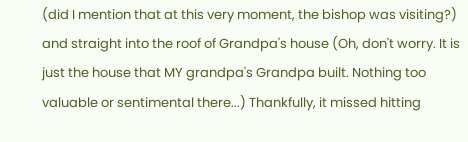(did I mention that at this very moment, the bishop was visiting?) and straight into the roof of Grandpa's house (Oh, don't worry. It is just the house that MY grandpa's Grandpa built. Nothing too valuable or sentimental there...) Thankfully, it missed hitting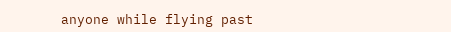anyone while flying past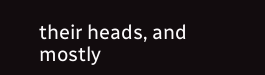their heads, and mostly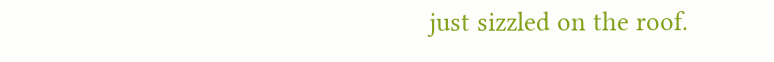just sizzled on the roof.